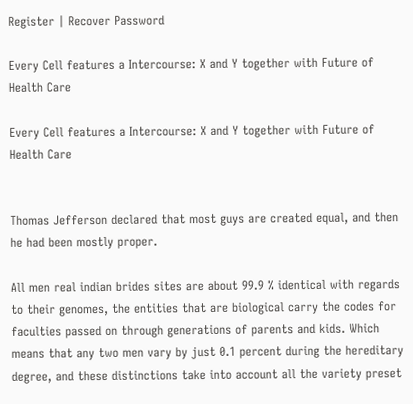Register | Recover Password

Every Cell features a Intercourse: X and Y together with Future of Health Care

Every Cell features a Intercourse: X and Y together with Future of Health Care


Thomas Jefferson declared that most guys are created equal, and then he had been mostly proper.

All men real indian brides sites are about 99.9 % identical with regards to their genomes, the entities that are biological carry the codes for faculties passed on through generations of parents and kids. Which means that any two men vary by just 0.1 percent during the hereditary degree, and these distinctions take into account all the variety preset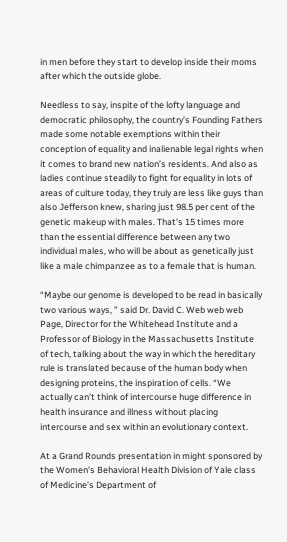in men before they start to develop inside their moms after which the outside globe.

Needless to say, inspite of the lofty language and democratic philosophy, the country’s Founding Fathers made some notable exemptions within their conception of equality and inalienable legal rights when it comes to brand new nation’s residents. And also as ladies continue steadily to fight for equality in lots of areas of culture today, they truly are less like guys than also Jefferson knew, sharing just 98.5 per cent of the genetic makeup with males. That’s 15 times more than the essential difference between any two individual males, who will be about as genetically just like a male chimpanzee as to a female that is human.

“Maybe our genome is developed to be read in basically two various ways, ” said Dr. David C. Web web web Page, Director for the Whitehead Institute and a Professor of Biology in the Massachusetts Institute of tech, talking about the way in which the hereditary rule is translated because of the human body when designing proteins, the inspiration of cells. “We actually can’t think of intercourse huge difference in health insurance and illness without placing intercourse and sex within an evolutionary context.

At a Grand Rounds presentation in might sponsored by the Women’s Behavioral Health Division of Yale class of Medicine’s Department of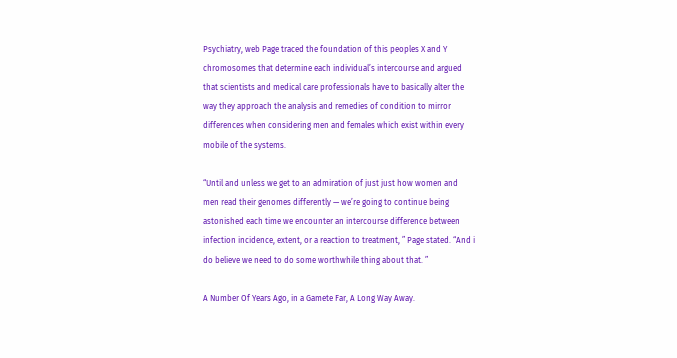Psychiatry, web Page traced the foundation of this peoples X and Y chromosomes that determine each individual’s intercourse and argued that scientists and medical care professionals have to basically alter the way they approach the analysis and remedies of condition to mirror differences when considering men and females which exist within every mobile of the systems.

“Until and unless we get to an admiration of just just how women and men read their genomes differently — we’re going to continue being astonished each time we encounter an intercourse difference between infection incidence, extent, or a reaction to treatment, ” Page stated. “And i do believe we need to do some worthwhile thing about that. ”

A Number Of Years Ago, in a Gamete Far, A Long Way Away.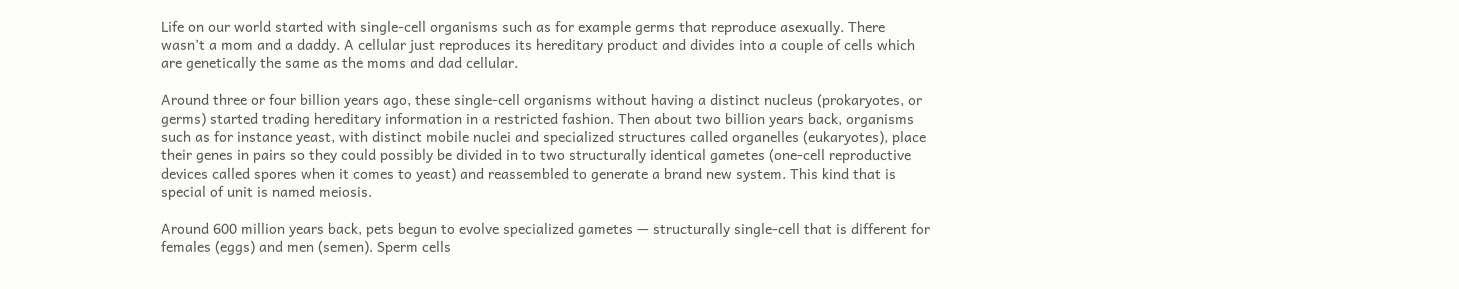Life on our world started with single-cell organisms such as for example germs that reproduce asexually. There wasn’t a mom and a daddy. A cellular just reproduces its hereditary product and divides into a couple of cells which are genetically the same as the moms and dad cellular.

Around three or four billion years ago, these single-cell organisms without having a distinct nucleus (prokaryotes, or germs) started trading hereditary information in a restricted fashion. Then about two billion years back, organisms such as for instance yeast, with distinct mobile nuclei and specialized structures called organelles (eukaryotes), place their genes in pairs so they could possibly be divided in to two structurally identical gametes (one-cell reproductive devices called spores when it comes to yeast) and reassembled to generate a brand new system. This kind that is special of unit is named meiosis.

Around 600 million years back, pets begun to evolve specialized gametes — structurally single-cell that is different for females (eggs) and men (semen). Sperm cells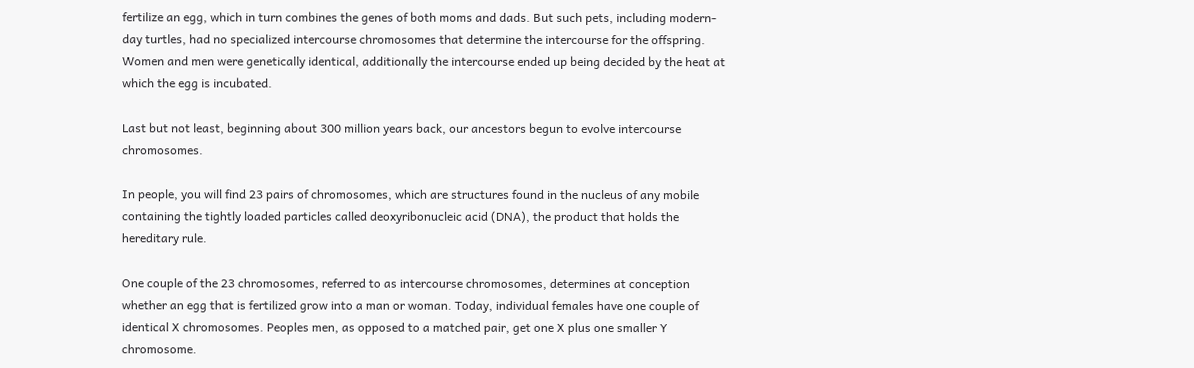fertilize an egg, which in turn combines the genes of both moms and dads. But such pets, including modern-day turtles, had no specialized intercourse chromosomes that determine the intercourse for the offspring. Women and men were genetically identical, additionally the intercourse ended up being decided by the heat at which the egg is incubated.

Last but not least, beginning about 300 million years back, our ancestors begun to evolve intercourse chromosomes.

In people, you will find 23 pairs of chromosomes, which are structures found in the nucleus of any mobile containing the tightly loaded particles called deoxyribonucleic acid (DNA), the product that holds the hereditary rule.

One couple of the 23 chromosomes, referred to as intercourse chromosomes, determines at conception whether an egg that is fertilized grow into a man or woman. Today, individual females have one couple of identical X chromosomes. Peoples men, as opposed to a matched pair, get one X plus one smaller Y chromosome.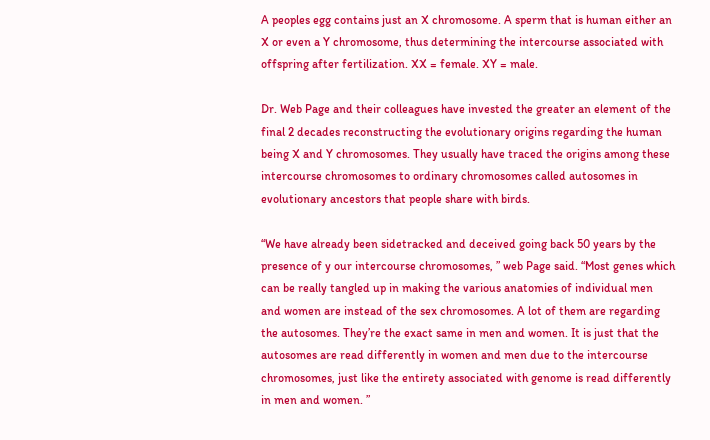A peoples egg contains just an X chromosome. A sperm that is human either an X or even a Y chromosome, thus determining the intercourse associated with offspring after fertilization. XX = female. XY = male.

Dr. Web Page and their colleagues have invested the greater an element of the final 2 decades reconstructing the evolutionary origins regarding the human being X and Y chromosomes. They usually have traced the origins among these intercourse chromosomes to ordinary chromosomes called autosomes in evolutionary ancestors that people share with birds.

“We have already been sidetracked and deceived going back 50 years by the presence of y our intercourse chromosomes, ” web Page said. “Most genes which can be really tangled up in making the various anatomies of individual men and women are instead of the sex chromosomes. A lot of them are regarding the autosomes. They’re the exact same in men and women. It is just that the autosomes are read differently in women and men due to the intercourse chromosomes, just like the entirety associated with genome is read differently in men and women. ”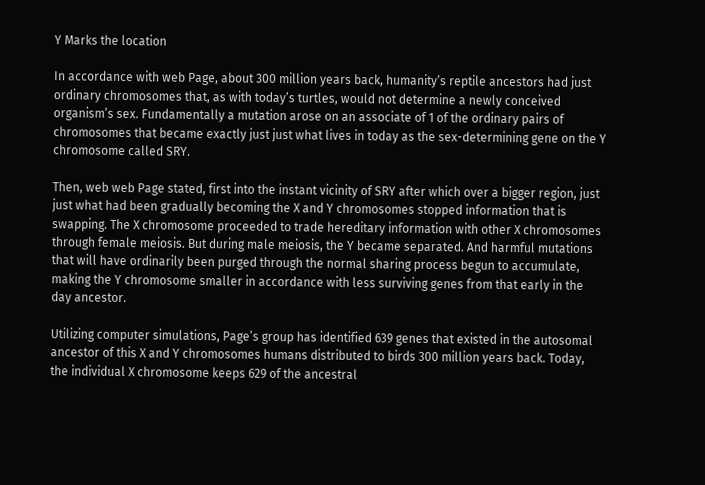Y Marks the location

In accordance with web Page, about 300 million years back, humanity’s reptile ancestors had just ordinary chromosomes that, as with today’s turtles, would not determine a newly conceived organism’s sex. Fundamentally a mutation arose on an associate of 1 of the ordinary pairs of chromosomes that became exactly just just what lives in today as the sex-determining gene on the Y chromosome called SRY.

Then, web web Page stated, first into the instant vicinity of SRY after which over a bigger region, just just what had been gradually becoming the X and Y chromosomes stopped information that is swapping. The X chromosome proceeded to trade hereditary information with other X chromosomes through female meiosis. But during male meiosis, the Y became separated. And harmful mutations that will have ordinarily been purged through the normal sharing process begun to accumulate, making the Y chromosome smaller in accordance with less surviving genes from that early in the day ancestor.

Utilizing computer simulations, Page’s group has identified 639 genes that existed in the autosomal ancestor of this X and Y chromosomes humans distributed to birds 300 million years back. Today, the individual X chromosome keeps 629 of the ancestral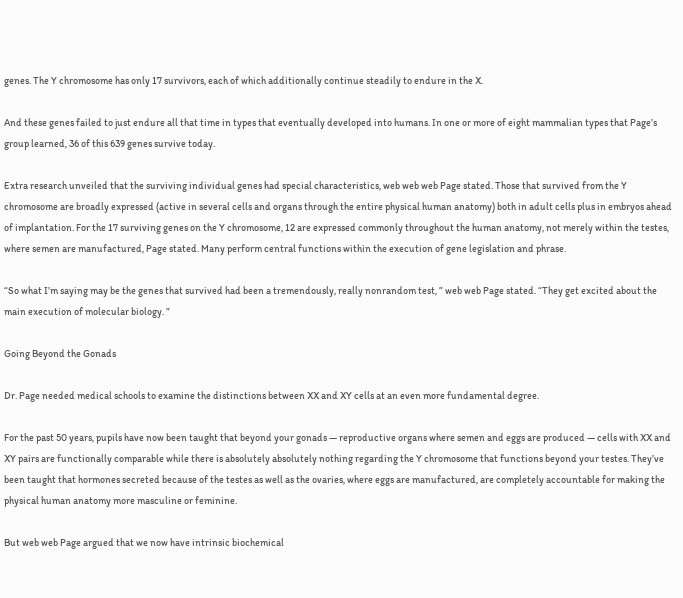genes. The Y chromosome has only 17 survivors, each of which additionally continue steadily to endure in the X.

And these genes failed to just endure all that time in types that eventually developed into humans. In one or more of eight mammalian types that Page’s group learned, 36 of this 639 genes survive today.

Extra research unveiled that the surviving individual genes had special characteristics, web web web Page stated. Those that survived from the Y chromosome are broadly expressed (active in several cells and organs through the entire physical human anatomy) both in adult cells plus in embryos ahead of implantation. For the 17 surviving genes on the Y chromosome, 12 are expressed commonly throughout the human anatomy, not merely within the testes, where semen are manufactured, Page stated. Many perform central functions within the execution of gene legislation and phrase.

“So what I’m saying may be the genes that survived had been a tremendously, really nonrandom test, ” web web Page stated. “They get excited about the main execution of molecular biology. ”

Going Beyond the Gonads

Dr. Page needed medical schools to examine the distinctions between XX and XY cells at an even more fundamental degree.

For the past 50 years, pupils have now been taught that beyond your gonads — reproductive organs where semen and eggs are produced — cells with XX and XY pairs are functionally comparable while there is absolutely absolutely nothing regarding the Y chromosome that functions beyond your testes. They’ve been taught that hormones secreted because of the testes as well as the ovaries, where eggs are manufactured, are completely accountable for making the physical human anatomy more masculine or feminine.

But web web Page argued that we now have intrinsic biochemical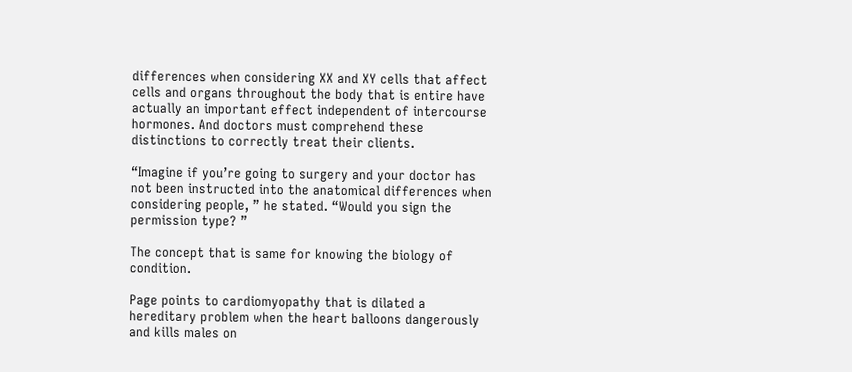differences when considering XX and XY cells that affect cells and organs throughout the body that is entire have actually an important effect independent of intercourse hormones. And doctors must comprehend these distinctions to correctly treat their clients.

“Imagine if you’re going to surgery and your doctor has not been instructed into the anatomical differences when considering people, ” he stated. “Would you sign the permission type? ”

The concept that is same for knowing the biology of condition.

Page points to cardiomyopathy that is dilated a hereditary problem when the heart balloons dangerously and kills males on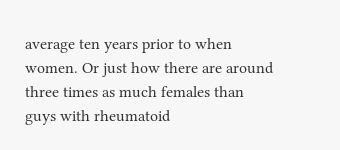average ten years prior to when women. Or just how there are around three times as much females than guys with rheumatoid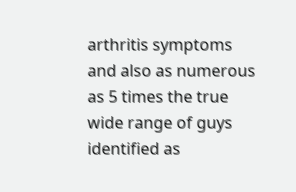arthritis symptoms and also as numerous as 5 times the true wide range of guys identified as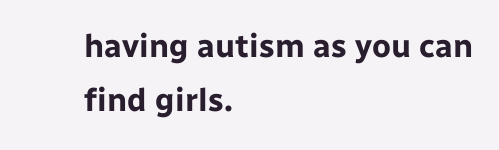having autism as you can find girls.